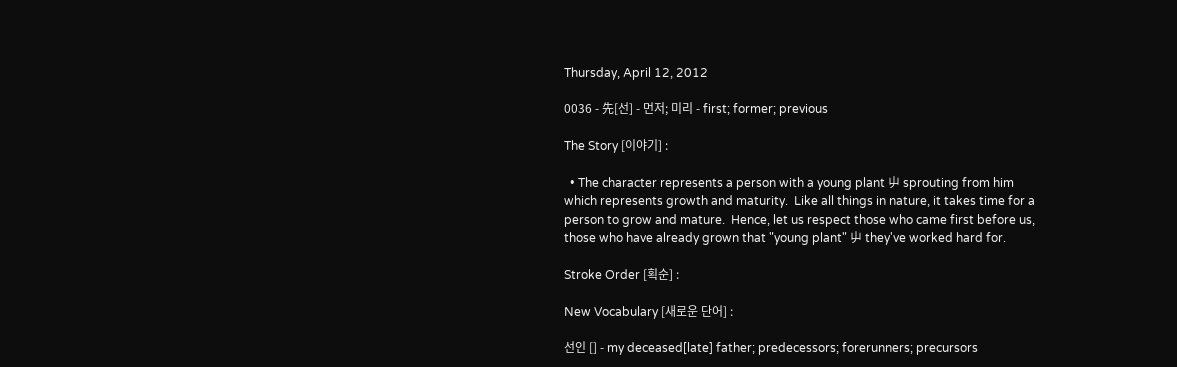Thursday, April 12, 2012

0036 - 先[선] - 먼저; 미리 - first; former; previous

The Story [이야기] :

  • The character represents a person with a young plant 屮 sprouting from him which represents growth and maturity.  Like all things in nature, it takes time for a person to grow and mature.  Hence, let us respect those who came first before us, those who have already grown that "young plant" 屮 they've worked hard for.

Stroke Order [획순] :

New Vocabulary [새로운 단어] :

선인 [] - my deceased[late] father; predecessors; forerunners; precursors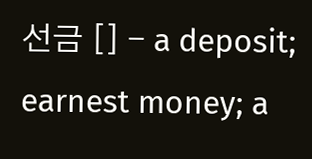선금 [] - a deposit; earnest money; a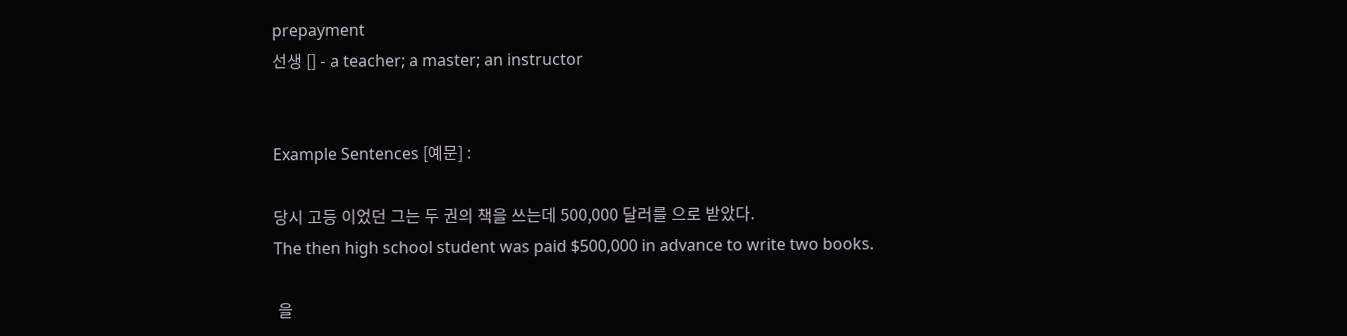prepayment
선생 [] - a teacher; a master; an instructor


Example Sentences [예문] :

당시 고등 이었던 그는 두 권의 책을 쓰는데 500,000 달러를 으로 받았다.
The then high school student was paid $500,000 in advance to write two books.

 을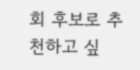회 후보로 추천하고 싶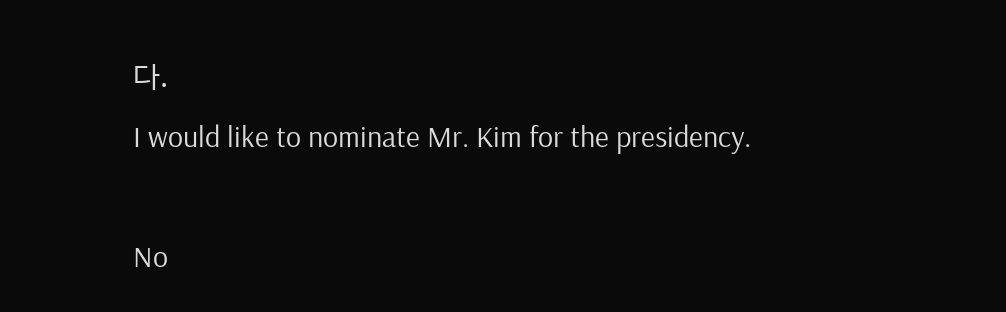다.
I would like to nominate Mr. Kim for the presidency.

No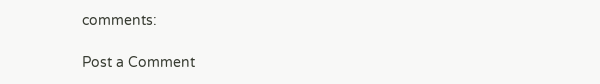comments:

Post a Comment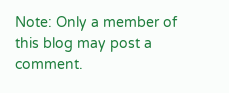Note: Only a member of this blog may post a comment.